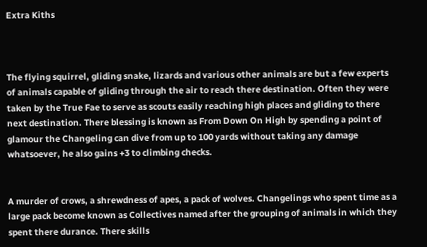Extra Kiths



The flying squirrel, gliding snake, lizards and various other animals are but a few experts of animals capable of gliding through the air to reach there destination. Often they were taken by the True Fae to serve as scouts easily reaching high places and gliding to there next destination. There blessing is known as From Down On High by spending a point of glamour the Changeling can dive from up to 100 yards without taking any damage whatsoever, he also gains +3 to climbing checks.


A murder of crows, a shrewdness of apes, a pack of wolves. Changelings who spent time as a large pack become known as Collectives named after the grouping of animals in which they spent there durance. There skills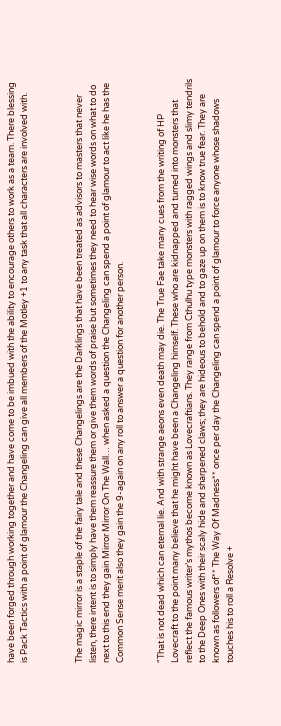have been forged through working together and have come to be imbued with the ability to encourage others to work as a team. There blessing is Pack Tactics with a point of glamour the Changeling can give all members of the Motley +1 to any task that all characters are involved with.



The magic mirror is a staple of the fairy tale and these Changelings are the Darklings that have been treated as advisors to masters that never listen, there intent is to simply have them reassure them or give them words of praise but sometimes they need to hear wise words on what to do next to this end they gain Mirror Mirror On The Wall… when asked a question the Changeling can spend a point of glamour to act like he has the Common Sense merit also they gain the 9-again on any roll to answer a question for another person.


"That is not dead which can eternal lie. And with strange aeons even death may die. The True Fae take many cues from the writing of HP Lovecraft to the point many believe that he might have been a Changeling himself. These who are kidnapped and turned into monsters that reflect the famous writer’s mythos become known as Lovecraftians. They range from Cthulhu type monsters with ragged wings and slimy tendrils to the Deep Ones with their scaly hide and sharpened claws; they are hideous to behold and to gaze up on them is to know true fear. They are known as followers of** The Way Of Madness** once per day the Changeling can spend a point of glamour to force anyone whose shadows touches his to roll a Resolve +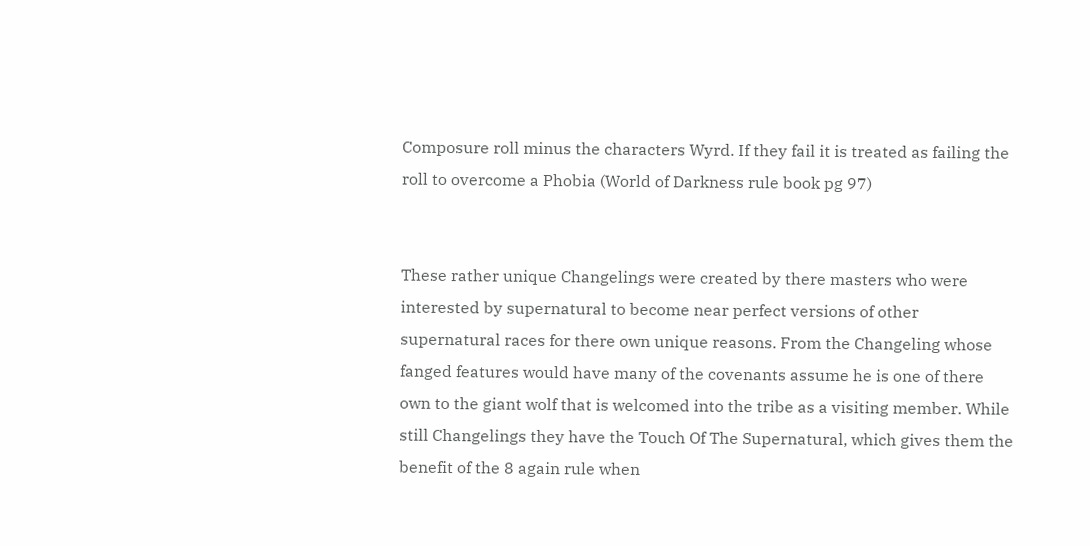Composure roll minus the characters Wyrd. If they fail it is treated as failing the roll to overcome a Phobia (World of Darkness rule book pg 97)


These rather unique Changelings were created by there masters who were interested by supernatural to become near perfect versions of other supernatural races for there own unique reasons. From the Changeling whose fanged features would have many of the covenants assume he is one of there own to the giant wolf that is welcomed into the tribe as a visiting member. While still Changelings they have the Touch Of The Supernatural, which gives them the benefit of the 8 again rule when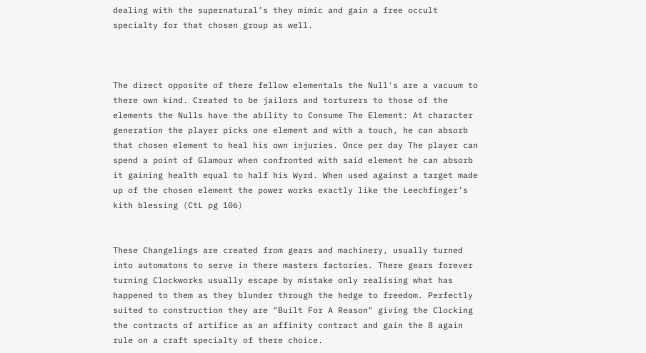dealing with the supernatural’s they mimic and gain a free occult specialty for that chosen group as well.



The direct opposite of there fellow elementals the Null's are a vacuum to there own kind. Created to be jailors and torturers to those of the elements the Nulls have the ability to Consume The Element: At character generation the player picks one element and with a touch, he can absorb that chosen element to heal his own injuries. Once per day The player can spend a point of Glamour when confronted with said element he can absorb it gaining health equal to half his Wyrd. When used against a target made up of the chosen element the power works exactly like the Leechfinger’s kith blessing (CtL pg 106)


These Changelings are created from gears and machinery, usually turned into automatons to serve in there masters factories. There gears forever turning Clockworks usually escape by mistake only realising what has happened to them as they blunder through the hedge to freedom. Perfectly suited to construction they are "Built For A Reason" giving the Clocking the contracts of artifice as an affinity contract and gain the 8 again rule on a craft specialty of there choice.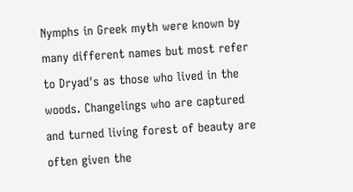Nymphs in Greek myth were known by many different names but most refer to Dryad's as those who lived in the woods. Changelings who are captured and turned living forest of beauty are often given the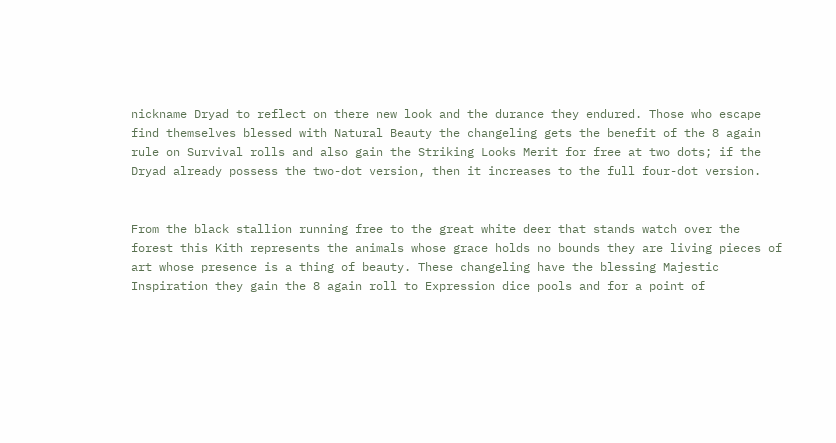nickname Dryad to reflect on there new look and the durance they endured. Those who escape find themselves blessed with Natural Beauty the changeling gets the benefit of the 8 again rule on Survival rolls and also gain the Striking Looks Merit for free at two dots; if the Dryad already possess the two-dot version, then it increases to the full four-dot version.


From the black stallion running free to the great white deer that stands watch over the forest this Kith represents the animals whose grace holds no bounds they are living pieces of art whose presence is a thing of beauty. These changeling have the blessing Majestic Inspiration they gain the 8 again roll to Expression dice pools and for a point of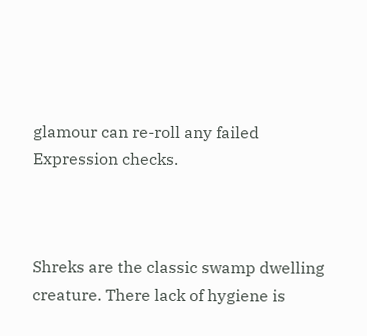glamour can re-roll any failed Expression checks.



Shreks are the classic swamp dwelling creature. There lack of hygiene is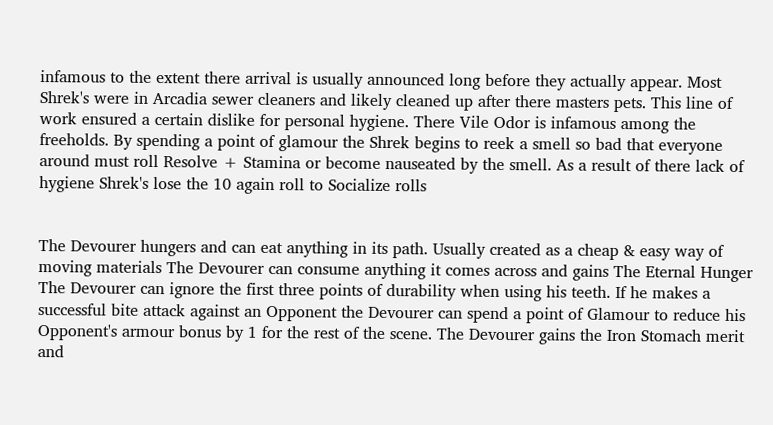infamous to the extent there arrival is usually announced long before they actually appear. Most Shrek's were in Arcadia sewer cleaners and likely cleaned up after there masters pets. This line of work ensured a certain dislike for personal hygiene. There Vile Odor is infamous among the freeholds. By spending a point of glamour the Shrek begins to reek a smell so bad that everyone around must roll Resolve + Stamina or become nauseated by the smell. As a result of there lack of hygiene Shrek's lose the 10 again roll to Socialize rolls


The Devourer hungers and can eat anything in its path. Usually created as a cheap & easy way of moving materials The Devourer can consume anything it comes across and gains The Eternal Hunger The Devourer can ignore the first three points of durability when using his teeth. If he makes a successful bite attack against an Opponent the Devourer can spend a point of Glamour to reduce his Opponent's armour bonus by 1 for the rest of the scene. The Devourer gains the Iron Stomach merit and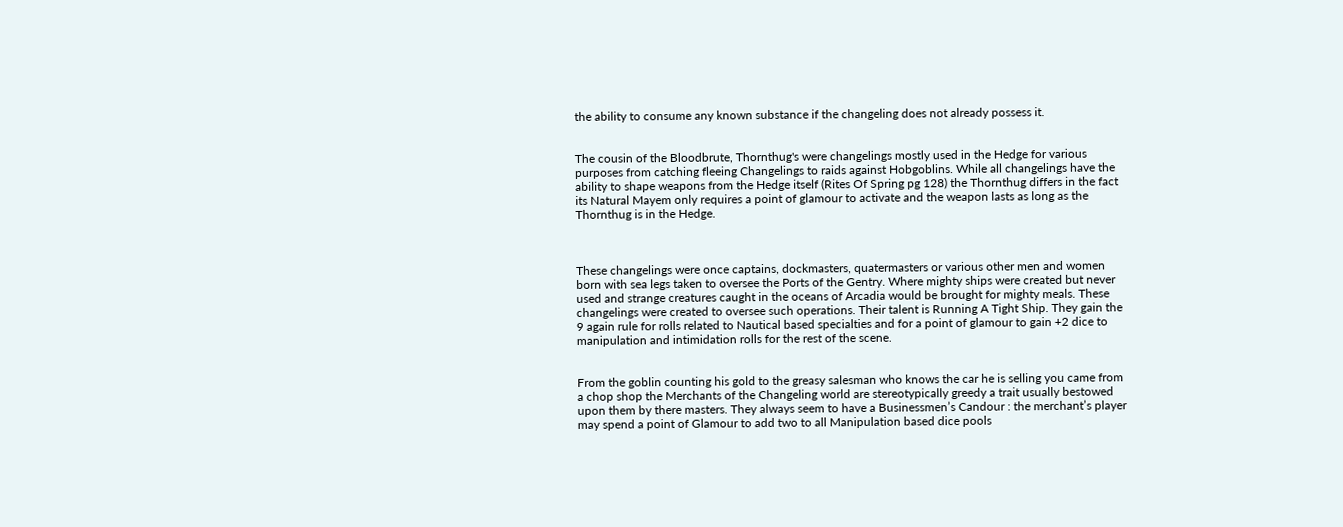the ability to consume any known substance if the changeling does not already possess it.


The cousin of the Bloodbrute, Thornthug's were changelings mostly used in the Hedge for various purposes from catching fleeing Changelings to raids against Hobgoblins. While all changelings have the ability to shape weapons from the Hedge itself (Rites Of Spring pg 128) the Thornthug differs in the fact its Natural Mayem only requires a point of glamour to activate and the weapon lasts as long as the Thornthug is in the Hedge.



These changelings were once captains, dockmasters, quatermasters or various other men and women born with sea legs taken to oversee the Ports of the Gentry. Where mighty ships were created but never used and strange creatures caught in the oceans of Arcadia would be brought for mighty meals. These changelings were created to oversee such operations. Their talent is Running A Tight Ship. They gain the 9 again rule for rolls related to Nautical based specialties and for a point of glamour to gain +2 dice to manipulation and intimidation rolls for the rest of the scene.


From the goblin counting his gold to the greasy salesman who knows the car he is selling you came from a chop shop the Merchants of the Changeling world are stereotypically greedy a trait usually bestowed upon them by there masters. They always seem to have a Businessmen’s Candour : the merchant’s player may spend a point of Glamour to add two to all Manipulation based dice pools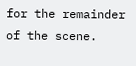for the remainder of the scene.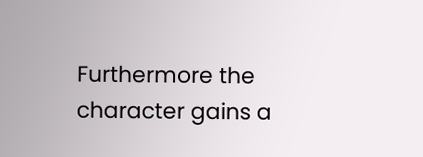Furthermore the character gains a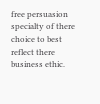free persuasion specialty of there choice to best reflect there business ethic.